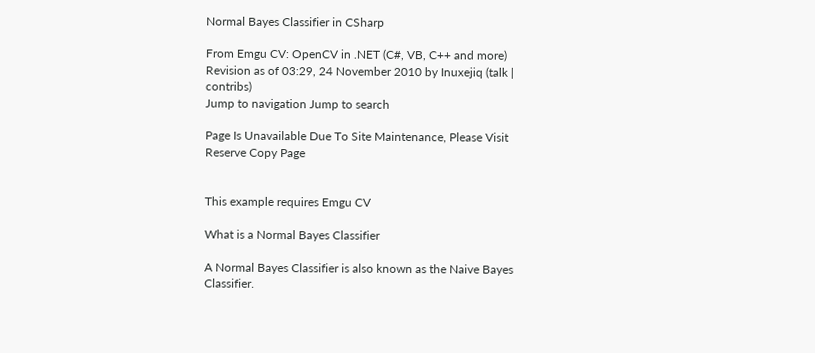Normal Bayes Classifier in CSharp

From Emgu CV: OpenCV in .NET (C#, VB, C++ and more)
Revision as of 03:29, 24 November 2010 by Inuxejiq (talk | contribs)
Jump to navigation Jump to search

Page Is Unavailable Due To Site Maintenance, Please Visit Reserve Copy Page


This example requires Emgu CV

What is a Normal Bayes Classifier

A Normal Bayes Classifier is also known as the Naive Bayes Classifier.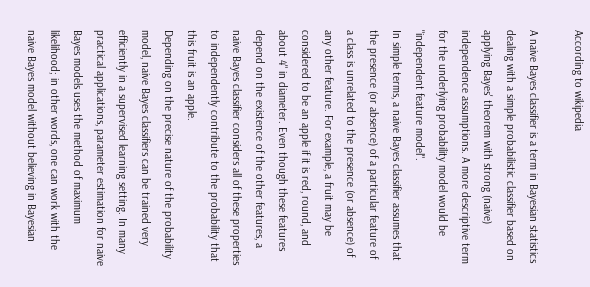According to wikipedia

A naive Bayes classifier is a term in Bayesian statistics dealing with a simple probabilistic classifier based on applying Bayes' theorem with strong (naive) independence assumptions. A more descriptive term for the underlying probability model would be "independent feature model".
In simple terms, a naive Bayes classifier assumes that the presence (or absence) of a particular feature of a class is unrelated to the presence (or absence) of any other feature. For example, a fruit may be considered to be an apple if it is red, round, and about 4" in diameter. Even though these features depend on the existence of the other features, a naive Bayes classifier considers all of these properties to independently contribute to the probability that this fruit is an apple.
Depending on the precise nature of the probability model, naive Bayes classifiers can be trained very efficiently in a supervised learning setting. In many practical applications, parameter estimation for naive Bayes models uses the method of maximum likelihood; in other words, one can work with the naive Bayes model without believing in Bayesian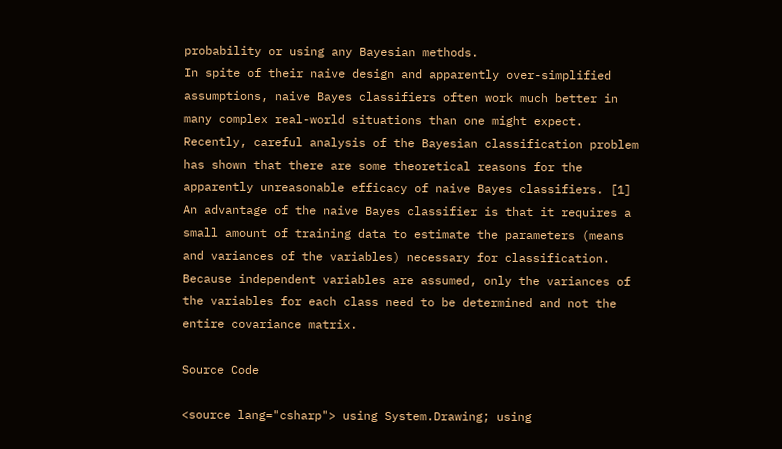probability or using any Bayesian methods.
In spite of their naive design and apparently over-simplified assumptions, naive Bayes classifiers often work much better in many complex real-world situations than one might expect. Recently, careful analysis of the Bayesian classification problem has shown that there are some theoretical reasons for the apparently unreasonable efficacy of naive Bayes classifiers. [1] An advantage of the naive Bayes classifier is that it requires a small amount of training data to estimate the parameters (means and variances of the variables) necessary for classification. Because independent variables are assumed, only the variances of the variables for each class need to be determined and not the entire covariance matrix.

Source Code

<source lang="csharp"> using System.Drawing; using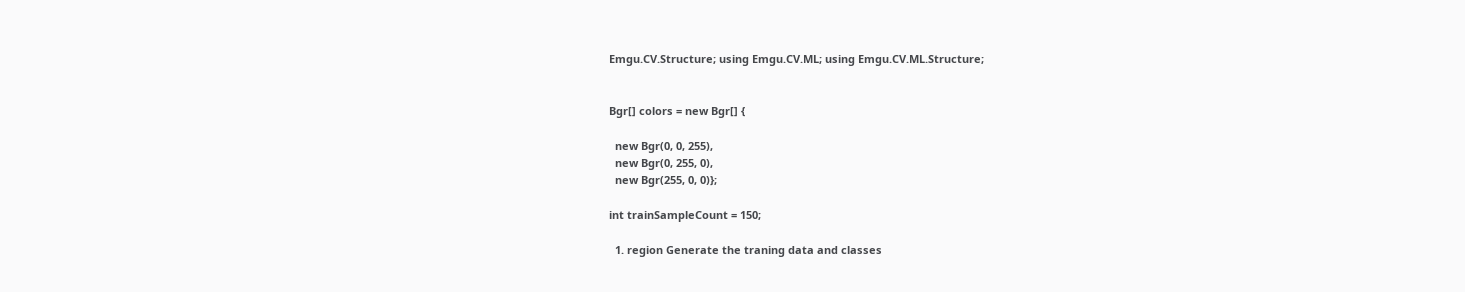Emgu.CV.Structure; using Emgu.CV.ML; using Emgu.CV.ML.Structure;


Bgr[] colors = new Bgr[] {

  new Bgr(0, 0, 255),
  new Bgr(0, 255, 0),
  new Bgr(255, 0, 0)};

int trainSampleCount = 150;

  1. region Generate the traning data and classes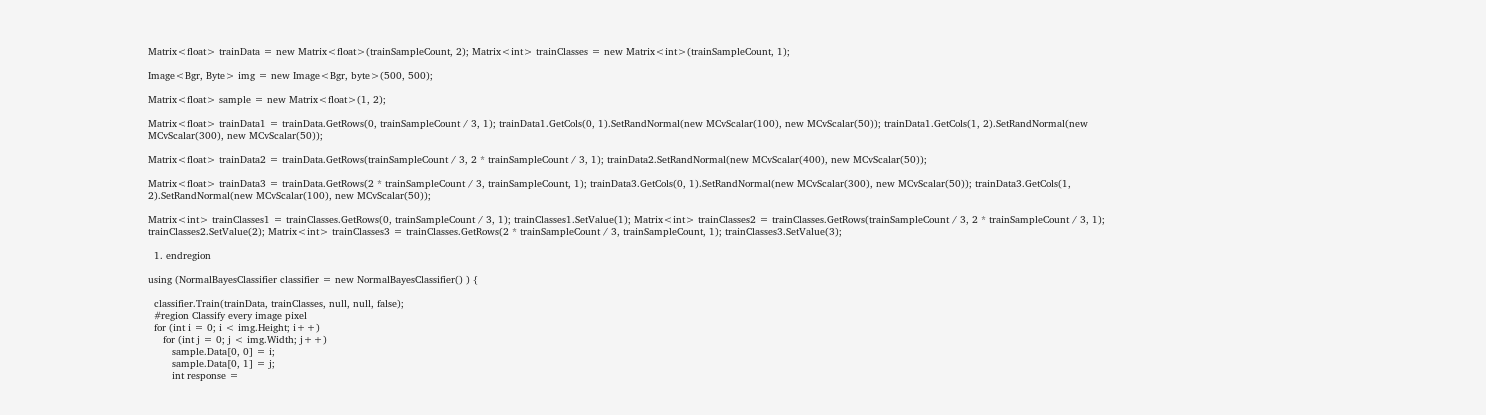Matrix<float> trainData = new Matrix<float>(trainSampleCount, 2); Matrix<int> trainClasses = new Matrix<int>(trainSampleCount, 1);

Image<Bgr, Byte> img = new Image<Bgr, byte>(500, 500);

Matrix<float> sample = new Matrix<float>(1, 2);

Matrix<float> trainData1 = trainData.GetRows(0, trainSampleCount / 3, 1); trainData1.GetCols(0, 1).SetRandNormal(new MCvScalar(100), new MCvScalar(50)); trainData1.GetCols(1, 2).SetRandNormal(new MCvScalar(300), new MCvScalar(50));

Matrix<float> trainData2 = trainData.GetRows(trainSampleCount / 3, 2 * trainSampleCount / 3, 1); trainData2.SetRandNormal(new MCvScalar(400), new MCvScalar(50));

Matrix<float> trainData3 = trainData.GetRows(2 * trainSampleCount / 3, trainSampleCount, 1); trainData3.GetCols(0, 1).SetRandNormal(new MCvScalar(300), new MCvScalar(50)); trainData3.GetCols(1, 2).SetRandNormal(new MCvScalar(100), new MCvScalar(50));

Matrix<int> trainClasses1 = trainClasses.GetRows(0, trainSampleCount / 3, 1); trainClasses1.SetValue(1); Matrix<int> trainClasses2 = trainClasses.GetRows(trainSampleCount / 3, 2 * trainSampleCount / 3, 1); trainClasses2.SetValue(2); Matrix<int> trainClasses3 = trainClasses.GetRows(2 * trainSampleCount / 3, trainSampleCount, 1); trainClasses3.SetValue(3);

  1. endregion

using (NormalBayesClassifier classifier = new NormalBayesClassifier() ) {

  classifier.Train(trainData, trainClasses, null, null, false);
  #region Classify every image pixel
  for (int i = 0; i < img.Height; i++)
     for (int j = 0; j < img.Width; j++)
        sample.Data[0, 0] = i;
        sample.Data[0, 1] = j;
        int response =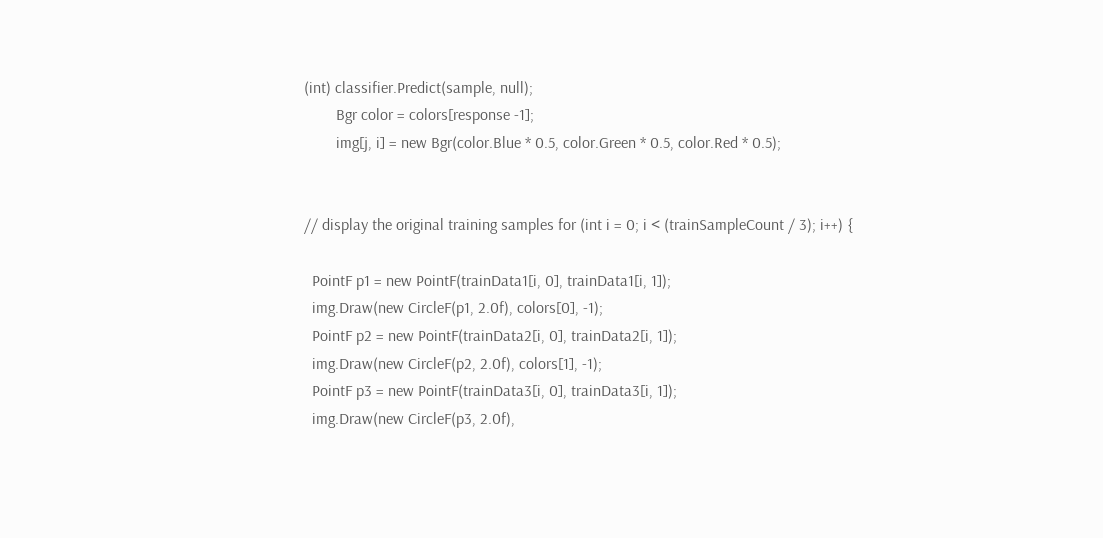(int) classifier.Predict(sample, null);
        Bgr color = colors[response -1];
        img[j, i] = new Bgr(color.Blue * 0.5, color.Green * 0.5, color.Red * 0.5);


// display the original training samples for (int i = 0; i < (trainSampleCount / 3); i++) {

  PointF p1 = new PointF(trainData1[i, 0], trainData1[i, 1]);
  img.Draw(new CircleF(p1, 2.0f), colors[0], -1);
  PointF p2 = new PointF(trainData2[i, 0], trainData2[i, 1]);
  img.Draw(new CircleF(p2, 2.0f), colors[1], -1);
  PointF p3 = new PointF(trainData3[i, 0], trainData3[i, 1]);
  img.Draw(new CircleF(p3, 2.0f),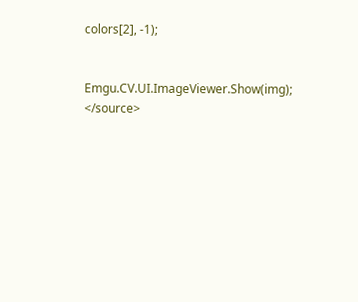colors[2], -1);


Emgu.CV.UI.ImageViewer.Show(img); </source>